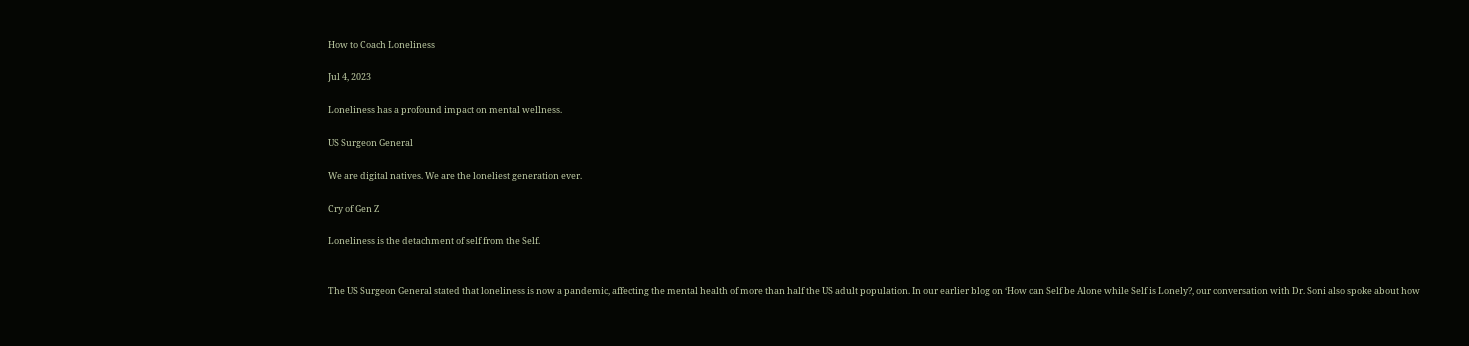How to Coach Loneliness

Jul 4, 2023

Loneliness has a profound impact on mental wellness.

US Surgeon General

We are digital natives. We are the loneliest generation ever.

Cry of Gen Z

Loneliness is the detachment of self from the Self.


The US Surgeon General stated that loneliness is now a pandemic, affecting the mental health of more than half the US adult population. In our earlier blog on ‘How can Self be Alone while Self is Lonely?, our conversation with Dr. Soni also spoke about how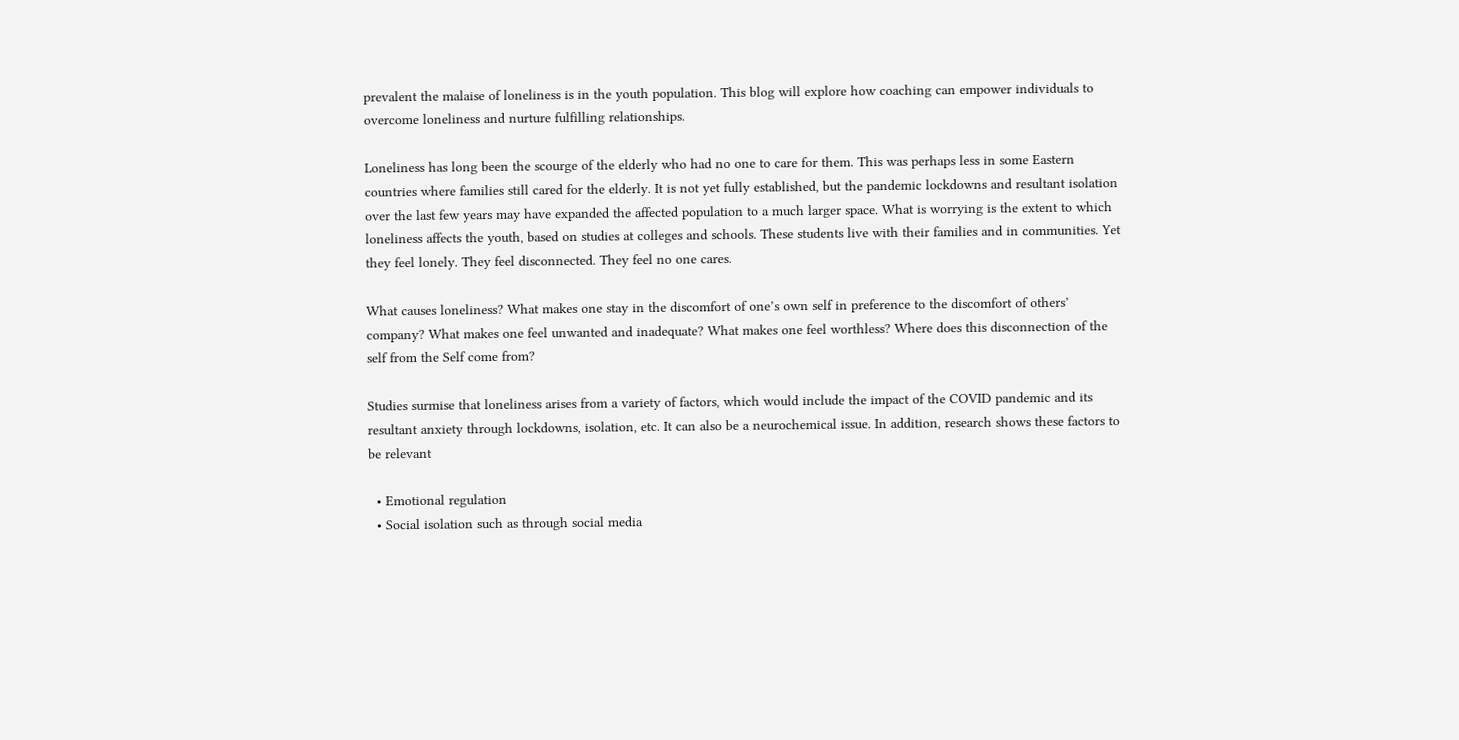prevalent the malaise of loneliness is in the youth population. This blog will explore how coaching can empower individuals to overcome loneliness and nurture fulfilling relationships.

Loneliness has long been the scourge of the elderly who had no one to care for them. This was perhaps less in some Eastern countries where families still cared for the elderly. It is not yet fully established, but the pandemic lockdowns and resultant isolation over the last few years may have expanded the affected population to a much larger space. What is worrying is the extent to which loneliness affects the youth, based on studies at colleges and schools. These students live with their families and in communities. Yet they feel lonely. They feel disconnected. They feel no one cares.

What causes loneliness? What makes one stay in the discomfort of one’s own self in preference to the discomfort of others’ company? What makes one feel unwanted and inadequate? What makes one feel worthless? Where does this disconnection of the self from the Self come from?

Studies surmise that loneliness arises from a variety of factors, which would include the impact of the COVID pandemic and its resultant anxiety through lockdowns, isolation, etc. It can also be a neurochemical issue. In addition, research shows these factors to be relevant

  • Emotional regulation
  • Social isolation such as through social media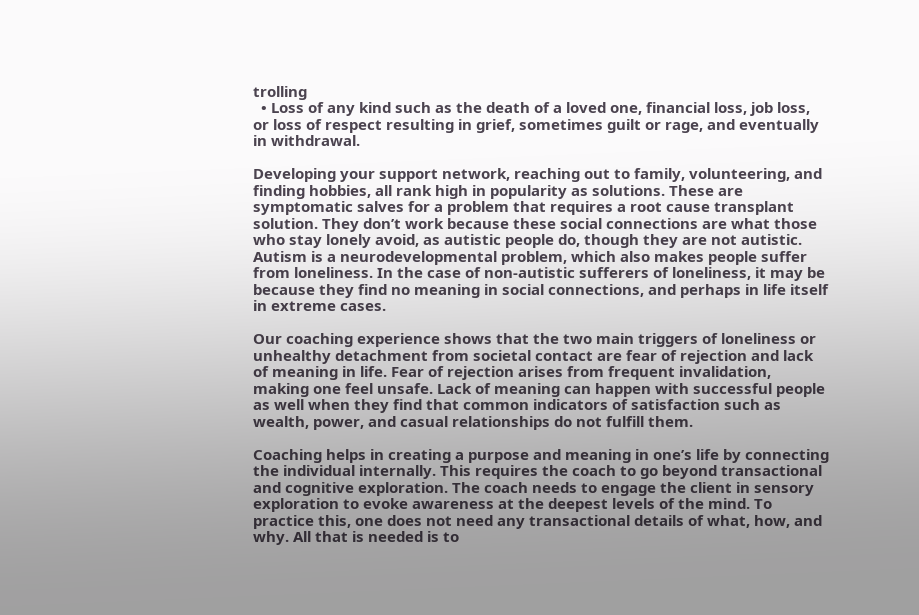trolling
  • Loss of any kind such as the death of a loved one, financial loss, job loss, or loss of respect resulting in grief, sometimes guilt or rage, and eventually in withdrawal.

Developing your support network, reaching out to family, volunteering, and finding hobbies, all rank high in popularity as solutions. These are symptomatic salves for a problem that requires a root cause transplant solution. They don’t work because these social connections are what those who stay lonely avoid, as autistic people do, though they are not autistic. Autism is a neurodevelopmental problem, which also makes people suffer from loneliness. In the case of non-autistic sufferers of loneliness, it may be because they find no meaning in social connections, and perhaps in life itself in extreme cases.

Our coaching experience shows that the two main triggers of loneliness or unhealthy detachment from societal contact are fear of rejection and lack of meaning in life. Fear of rejection arises from frequent invalidation, making one feel unsafe. Lack of meaning can happen with successful people as well when they find that common indicators of satisfaction such as wealth, power, and casual relationships do not fulfill them.

Coaching helps in creating a purpose and meaning in one’s life by connecting the individual internally. This requires the coach to go beyond transactional and cognitive exploration. The coach needs to engage the client in sensory exploration to evoke awareness at the deepest levels of the mind. To practice this, one does not need any transactional details of what, how, and why. All that is needed is to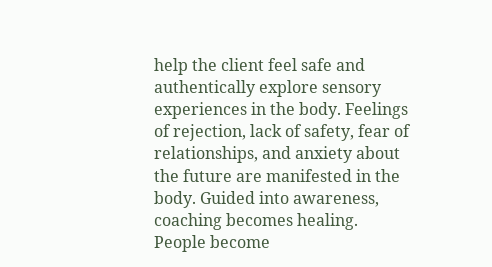help the client feel safe and authentically explore sensory experiences in the body. Feelings of rejection, lack of safety, fear of relationships, and anxiety about the future are manifested in the body. Guided into awareness, coaching becomes healing. People become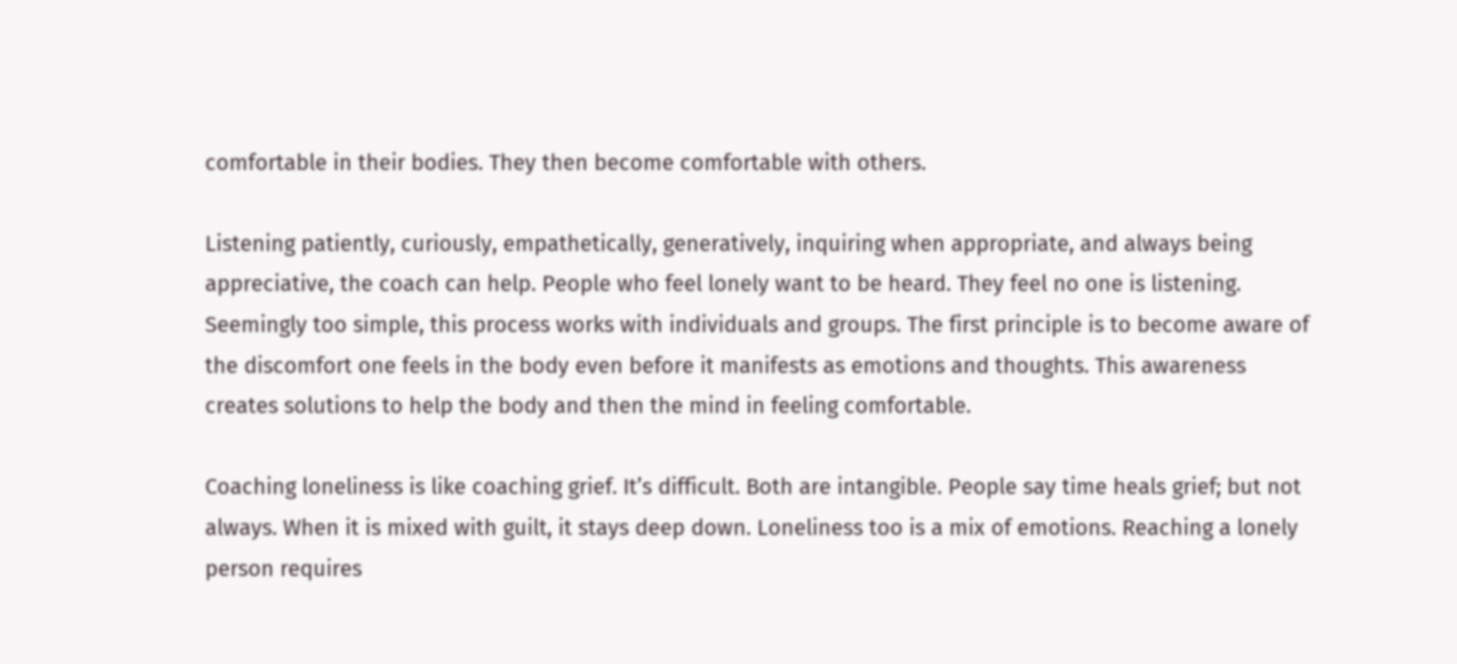comfortable in their bodies. They then become comfortable with others.

Listening patiently, curiously, empathetically, generatively, inquiring when appropriate, and always being appreciative, the coach can help. People who feel lonely want to be heard. They feel no one is listening. Seemingly too simple, this process works with individuals and groups. The first principle is to become aware of the discomfort one feels in the body even before it manifests as emotions and thoughts. This awareness creates solutions to help the body and then the mind in feeling comfortable.

Coaching loneliness is like coaching grief. It’s difficult. Both are intangible. People say time heals grief; but not always. When it is mixed with guilt, it stays deep down. Loneliness too is a mix of emotions. Reaching a lonely person requires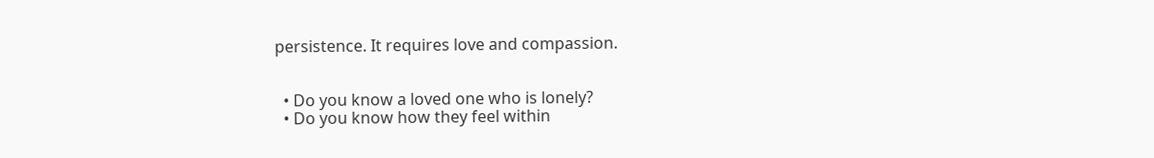persistence. It requires love and compassion.


  • Do you know a loved one who is lonely?
  • Do you know how they feel within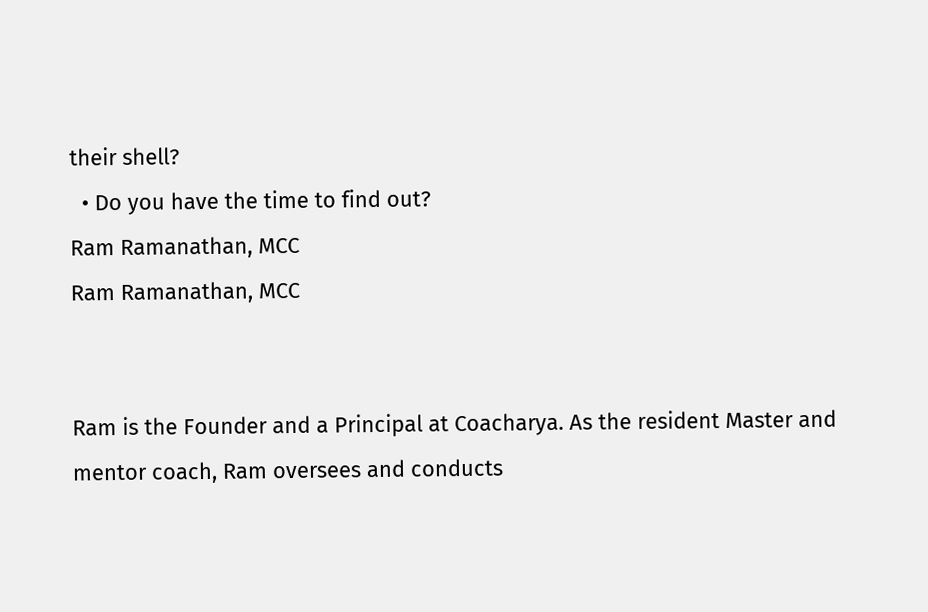their shell?
  • Do you have the time to find out?
Ram Ramanathan, MCC
Ram Ramanathan, MCC


Ram is the Founder and a Principal at Coacharya. As the resident Master and mentor coach, Ram oversees and conducts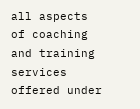all aspects of coaching and training services offered under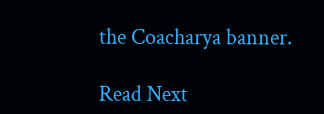the Coacharya banner.

Read Next